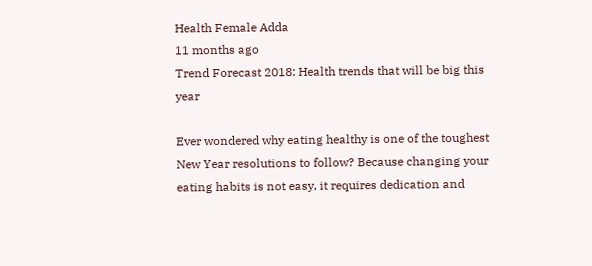Health Female Adda
11 months ago
Trend Forecast 2018: Health trends that will be big this year

Ever wondered why eating healthy is one of the toughest New Year resolutions to follow? Because changing your eating habits is not easy, it requires dedication and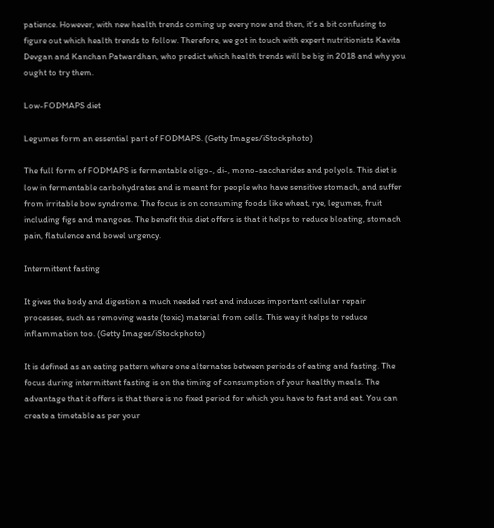patience. However, with new health trends coming up every now and then, it’s a bit confusing to figure out which health trends to follow. Therefore, we got in touch with expert nutritionists Kavita Devgan and Kanchan Patwardhan, who predict which health trends will be big in 2018 and why you ought to try them.

Low-FODMAPS diet

Legumes form an essential part of FODMAPS. (Getty Images/iStockphoto)

The full form of FODMAPS is fermentable oligo-, di-, mono-saccharides and polyols. This diet is low in fermentable carbohydrates and is meant for people who have sensitive stomach, and suffer from irritable bow syndrome. The focus is on consuming foods like wheat, rye, legumes, fruit including figs and mangoes. The benefit this diet offers is that it helps to reduce bloating, stomach pain, flatulence and bowel urgency.

Intermittent fasting

It gives the body and digestion a much needed rest and induces important cellular repair processes, such as removing waste (toxic) material from cells. This way it helps to reduce inflammation too. (Getty Images/iStockphoto)

It is defined as an eating pattern where one alternates between periods of eating and fasting. The focus during intermittent fasting is on the timing of consumption of your healthy meals. The advantage that it offers is that there is no fixed period for which you have to fast and eat. You can create a timetable as per your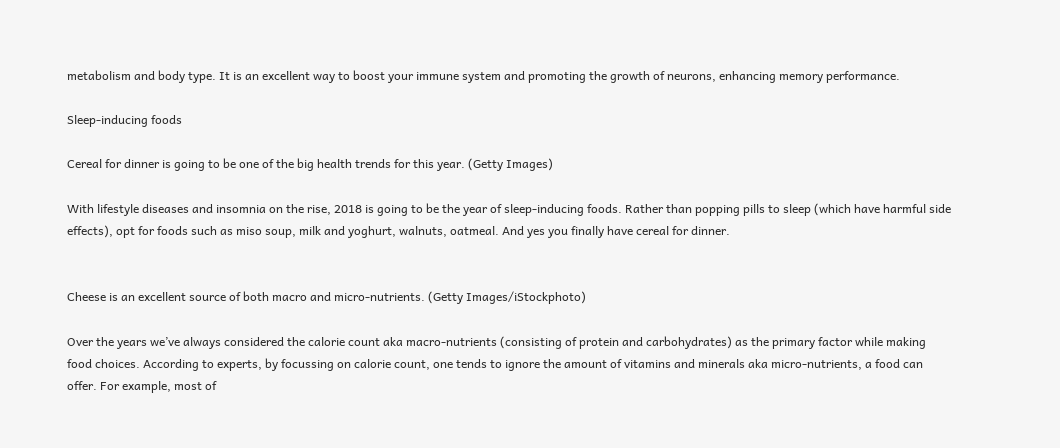metabolism and body type. It is an excellent way to boost your immune system and promoting the growth of neurons, enhancing memory performance.

Sleep-inducing foods

Cereal for dinner is going to be one of the big health trends for this year. (Getty Images)

With lifestyle diseases and insomnia on the rise, 2018 is going to be the year of sleep-inducing foods. Rather than popping pills to sleep (which have harmful side effects), opt for foods such as miso soup, milk and yoghurt, walnuts, oatmeal. And yes you finally have cereal for dinner.


Cheese is an excellent source of both macro and micro-nutrients. (Getty Images/iStockphoto)

Over the years we’ve always considered the calorie count aka macro-nutrients (consisting of protein and carbohydrates) as the primary factor while making food choices. According to experts, by focussing on calorie count, one tends to ignore the amount of vitamins and minerals aka micro-nutrients, a food can offer. For example, most of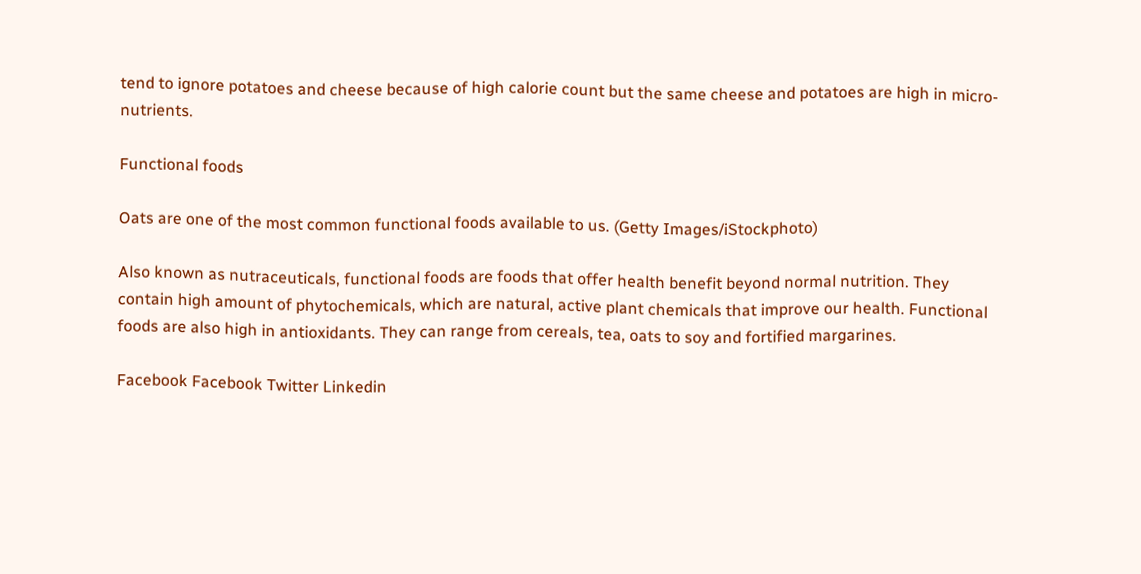tend to ignore potatoes and cheese because of high calorie count but the same cheese and potatoes are high in micro-nutrients.

Functional foods

Oats are one of the most common functional foods available to us. (Getty Images/iStockphoto)

Also known as nutraceuticals, functional foods are foods that offer health benefit beyond normal nutrition. They contain high amount of phytochemicals, which are natural, active plant chemicals that improve our health. Functional foods are also high in antioxidants. They can range from cereals, tea, oats to soy and fortified margarines.

Facebook Facebook Twitter Linkedin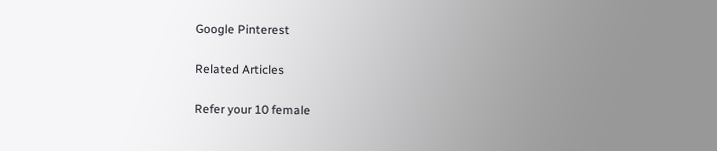Google Pinterest

Related Articles

Refer your 10 female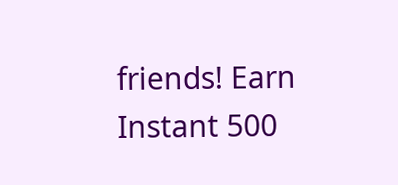friends! Earn Instant 500